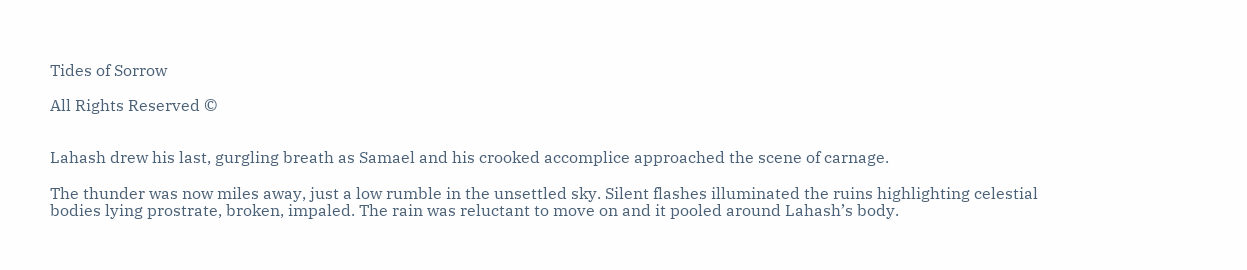Tides of Sorrow

All Rights Reserved ©


Lahash drew his last, gurgling breath as Samael and his crooked accomplice approached the scene of carnage.

The thunder was now miles away, just a low rumble in the unsettled sky. Silent flashes illuminated the ruins highlighting celestial bodies lying prostrate, broken, impaled. The rain was reluctant to move on and it pooled around Lahash’s body.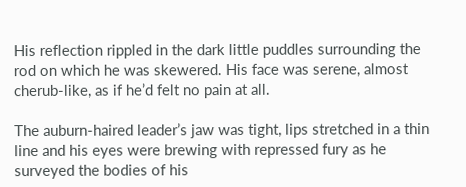His reflection rippled in the dark little puddles surrounding the rod on which he was skewered. His face was serene, almost cherub-like, as if he’d felt no pain at all.

The auburn-haired leader’s jaw was tight, lips stretched in a thin line and his eyes were brewing with repressed fury as he surveyed the bodies of his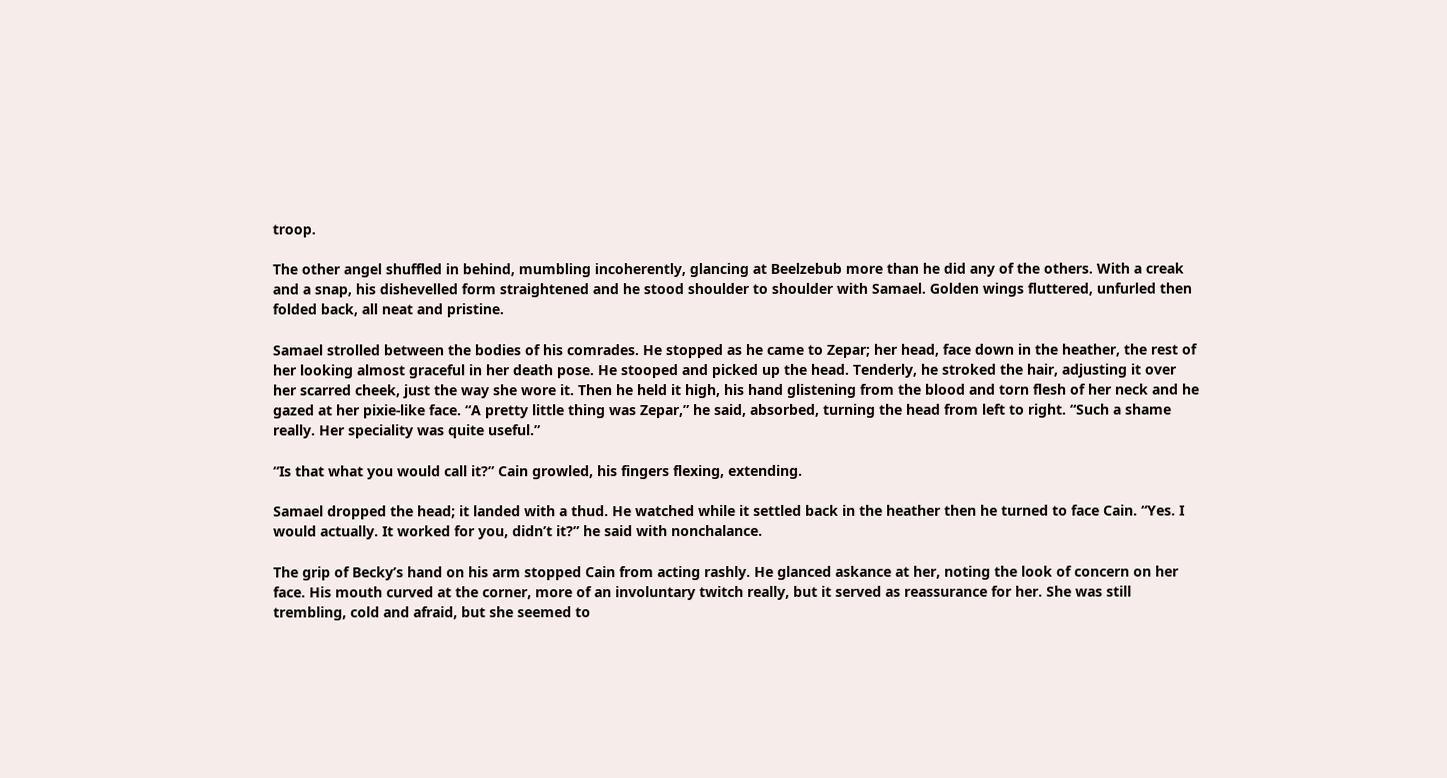troop.

The other angel shuffled in behind, mumbling incoherently, glancing at Beelzebub more than he did any of the others. With a creak and a snap, his dishevelled form straightened and he stood shoulder to shoulder with Samael. Golden wings fluttered, unfurled then folded back, all neat and pristine.

Samael strolled between the bodies of his comrades. He stopped as he came to Zepar; her head, face down in the heather, the rest of her looking almost graceful in her death pose. He stooped and picked up the head. Tenderly, he stroked the hair, adjusting it over her scarred cheek, just the way she wore it. Then he held it high, his hand glistening from the blood and torn flesh of her neck and he gazed at her pixie-like face. “A pretty little thing was Zepar,” he said, absorbed, turning the head from left to right. “Such a shame really. Her speciality was quite useful.”

“Is that what you would call it?” Cain growled, his fingers flexing, extending.

Samael dropped the head; it landed with a thud. He watched while it settled back in the heather then he turned to face Cain. “Yes. I would actually. It worked for you, didn’t it?” he said with nonchalance.

The grip of Becky’s hand on his arm stopped Cain from acting rashly. He glanced askance at her, noting the look of concern on her face. His mouth curved at the corner, more of an involuntary twitch really, but it served as reassurance for her. She was still trembling, cold and afraid, but she seemed to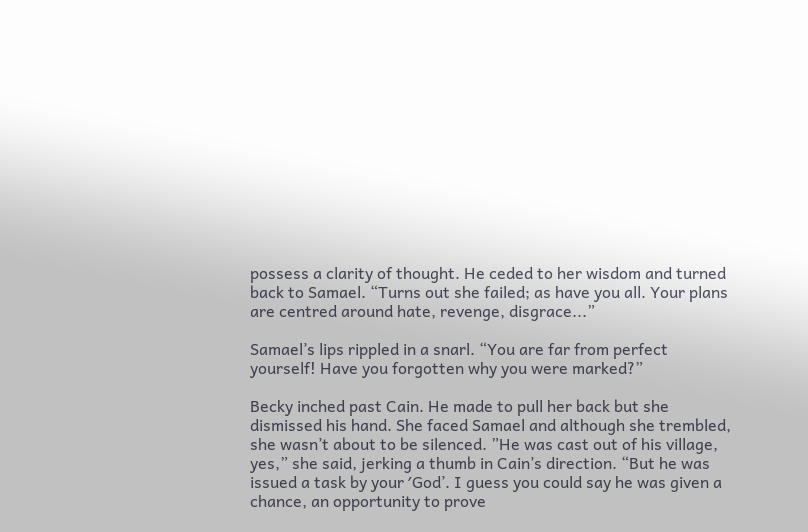possess a clarity of thought. He ceded to her wisdom and turned back to Samael. “Turns out she failed; as have you all. Your plans are centred around hate, revenge, disgrace...”

Samael’s lips rippled in a snarl. “You are far from perfect yourself! Have you forgotten why you were marked?”

Becky inched past Cain. He made to pull her back but she dismissed his hand. She faced Samael and although she trembled, she wasn’t about to be silenced. ”He was cast out of his village, yes,” she said, jerking a thumb in Cain’s direction. “But he was issued a task by your ′God’. I guess you could say he was given a chance, an opportunity to prove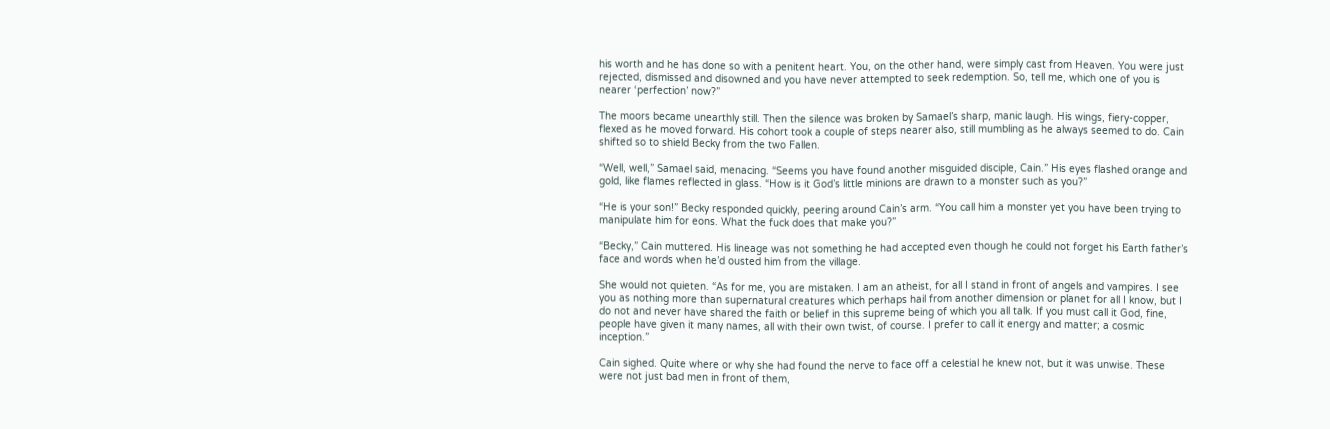his worth and he has done so with a penitent heart. You, on the other hand, were simply cast from Heaven. You were just rejected, dismissed and disowned and you have never attempted to seek redemption. So, tell me, which one of you is nearer ‘perfection’ now?”

The moors became unearthly still. Then the silence was broken by Samael’s sharp, manic laugh. His wings, fiery-copper, flexed as he moved forward. His cohort took a couple of steps nearer also, still mumbling as he always seemed to do. Cain shifted so to shield Becky from the two Fallen.

“Well, well,” Samael said, menacing. “Seems you have found another misguided disciple, Cain.” His eyes flashed orange and gold, like flames reflected in glass. “How is it God’s little minions are drawn to a monster such as you?”

“He is your son!” Becky responded quickly, peering around Cain’s arm. “You call him a monster yet you have been trying to manipulate him for eons. What the fuck does that make you?”

“Becky,” Cain muttered. His lineage was not something he had accepted even though he could not forget his Earth father’s face and words when he’d ousted him from the village.

She would not quieten. “As for me, you are mistaken. I am an atheist, for all I stand in front of angels and vampires. I see you as nothing more than supernatural creatures which perhaps hail from another dimension or planet for all I know, but I do not and never have shared the faith or belief in this supreme being of which you all talk. If you must call it God, fine, people have given it many names, all with their own twist, of course. I prefer to call it energy and matter; a cosmic inception.”

Cain sighed. Quite where or why she had found the nerve to face off a celestial he knew not, but it was unwise. These were not just bad men in front of them,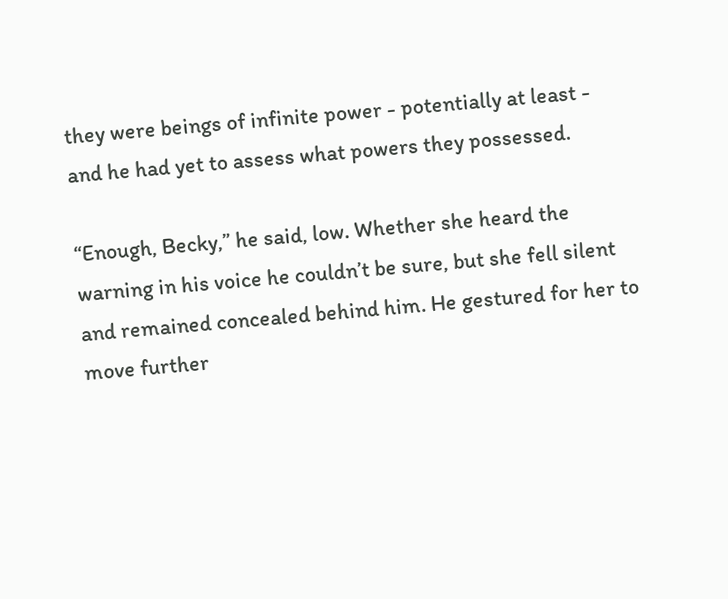they were beings of infinite power - potentially at least - and he had yet to assess what powers they possessed.

“Enough, Becky,” he said, low. Whether she heard the warning in his voice he couldn’t be sure, but she fell silent and remained concealed behind him. He gestured for her to move further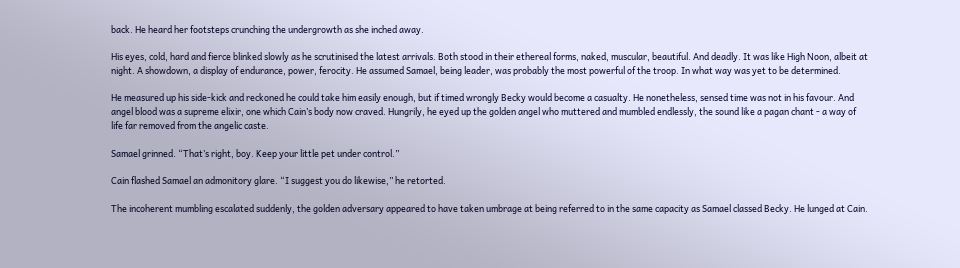back. He heard her footsteps crunching the undergrowth as she inched away.

His eyes, cold, hard and fierce blinked slowly as he scrutinised the latest arrivals. Both stood in their ethereal forms, naked, muscular, beautiful. And deadly. It was like High Noon, albeit at night. A showdown, a display of endurance, power, ferocity. He assumed Samael, being leader, was probably the most powerful of the troop. In what way was yet to be determined.

He measured up his side-kick and reckoned he could take him easily enough, but if timed wrongly Becky would become a casualty. He nonetheless, sensed time was not in his favour. And angel blood was a supreme elixir, one which Cain’s body now craved. Hungrily, he eyed up the golden angel who muttered and mumbled endlessly, the sound like a pagan chant - a way of life far removed from the angelic caste.

Samael grinned. “That’s right, boy. Keep your little pet under control.”

Cain flashed Samael an admonitory glare. “I suggest you do likewise,” he retorted.

The incoherent mumbling escalated suddenly, the golden adversary appeared to have taken umbrage at being referred to in the same capacity as Samael classed Becky. He lunged at Cain.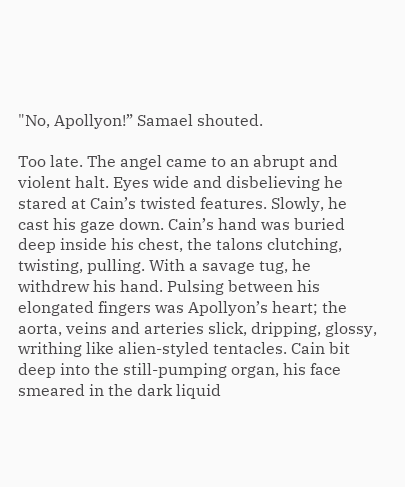"No, Apollyon!” Samael shouted.

Too late. The angel came to an abrupt and violent halt. Eyes wide and disbelieving he stared at Cain’s twisted features. Slowly, he cast his gaze down. Cain’s hand was buried deep inside his chest, the talons clutching, twisting, pulling. With a savage tug, he withdrew his hand. Pulsing between his elongated fingers was Apollyon’s heart; the aorta, veins and arteries slick, dripping, glossy, writhing like alien-styled tentacles. Cain bit deep into the still-pumping organ, his face smeared in the dark liquid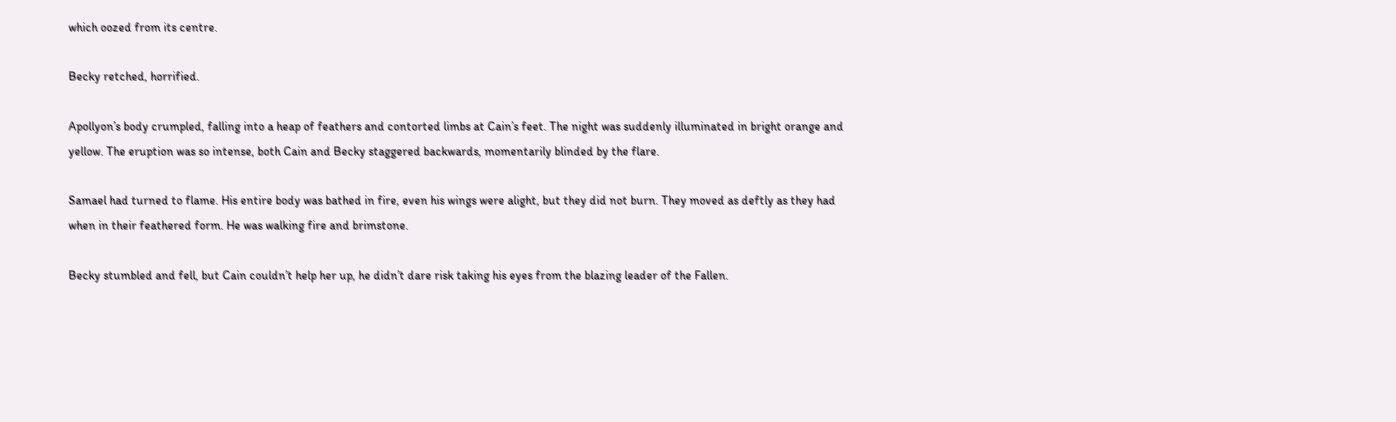which oozed from its centre.

Becky retched, horrified.

Apollyon’s body crumpled, falling into a heap of feathers and contorted limbs at Cain’s feet. The night was suddenly illuminated in bright orange and yellow. The eruption was so intense, both Cain and Becky staggered backwards, momentarily blinded by the flare.

Samael had turned to flame. His entire body was bathed in fire, even his wings were alight, but they did not burn. They moved as deftly as they had when in their feathered form. He was walking fire and brimstone.

Becky stumbled and fell, but Cain couldn’t help her up, he didn’t dare risk taking his eyes from the blazing leader of the Fallen.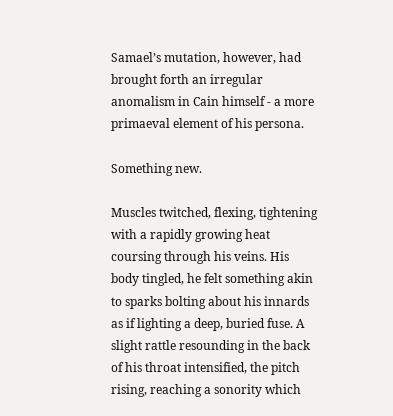Samael’s mutation, however, had brought forth an irregular anomalism in Cain himself - a more primaeval element of his persona.

Something new.

Muscles twitched, flexing, tightening with a rapidly growing heat coursing through his veins. His body tingled, he felt something akin to sparks bolting about his innards as if lighting a deep, buried fuse. A slight rattle resounding in the back of his throat intensified, the pitch rising, reaching a sonority which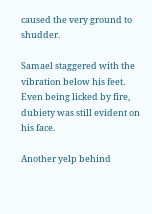caused the very ground to shudder.

Samael staggered with the vibration below his feet. Even being licked by fire, dubiety was still evident on his face.

Another yelp behind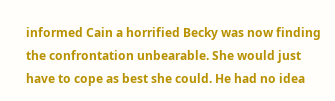informed Cain a horrified Becky was now finding the confrontation unbearable. She would just have to cope as best she could. He had no idea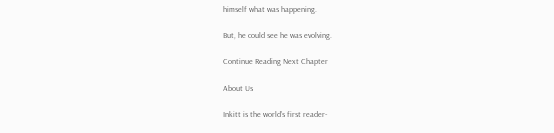himself what was happening.

But, he could see he was evolving.

Continue Reading Next Chapter

About Us

Inkitt is the world’s first reader-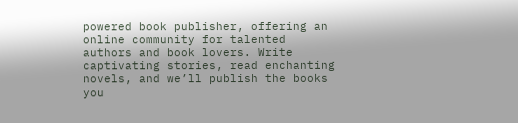powered book publisher, offering an online community for talented authors and book lovers. Write captivating stories, read enchanting novels, and we’ll publish the books you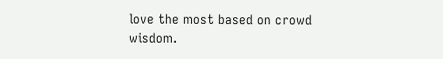love the most based on crowd wisdom.